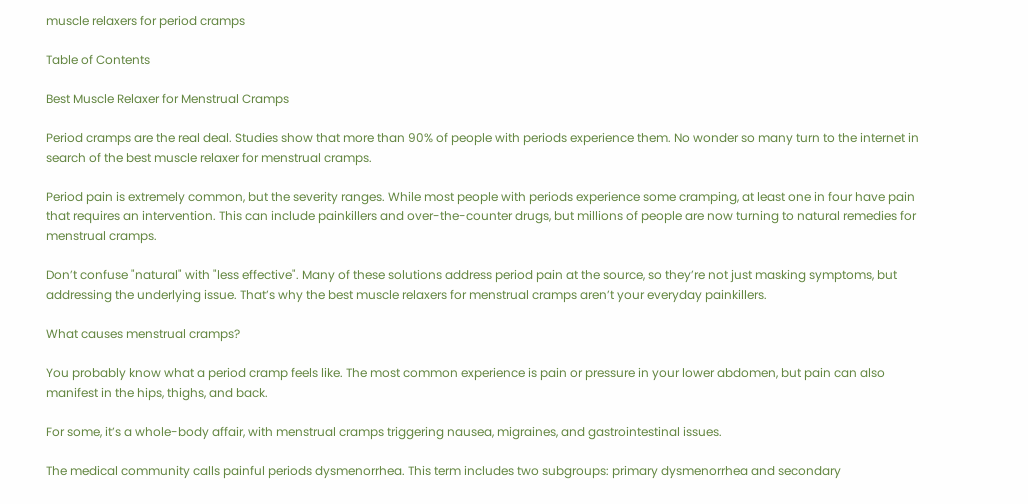muscle relaxers for period cramps

Table of Contents

Best Muscle Relaxer for Menstrual Cramps

Period cramps are the real deal. Studies show that more than 90% of people with periods experience them. No wonder so many turn to the internet in search of the best muscle relaxer for menstrual cramps.

Period pain is extremely common, but the severity ranges. While most people with periods experience some cramping, at least one in four have pain that requires an intervention. This can include painkillers and over-the-counter drugs, but millions of people are now turning to natural remedies for menstrual cramps.

Don’t confuse "natural" with "less effective". Many of these solutions address period pain at the source, so they’re not just masking symptoms, but addressing the underlying issue. That’s why the best muscle relaxers for menstrual cramps aren’t your everyday painkillers.

What causes menstrual cramps?

You probably know what a period cramp feels like. The most common experience is pain or pressure in your lower abdomen, but pain can also manifest in the hips, thighs, and back.

For some, it’s a whole-body affair, with menstrual cramps triggering nausea, migraines, and gastrointestinal issues.

The medical community calls painful periods dysmenorrhea. This term includes two subgroups: primary dysmenorrhea and secondary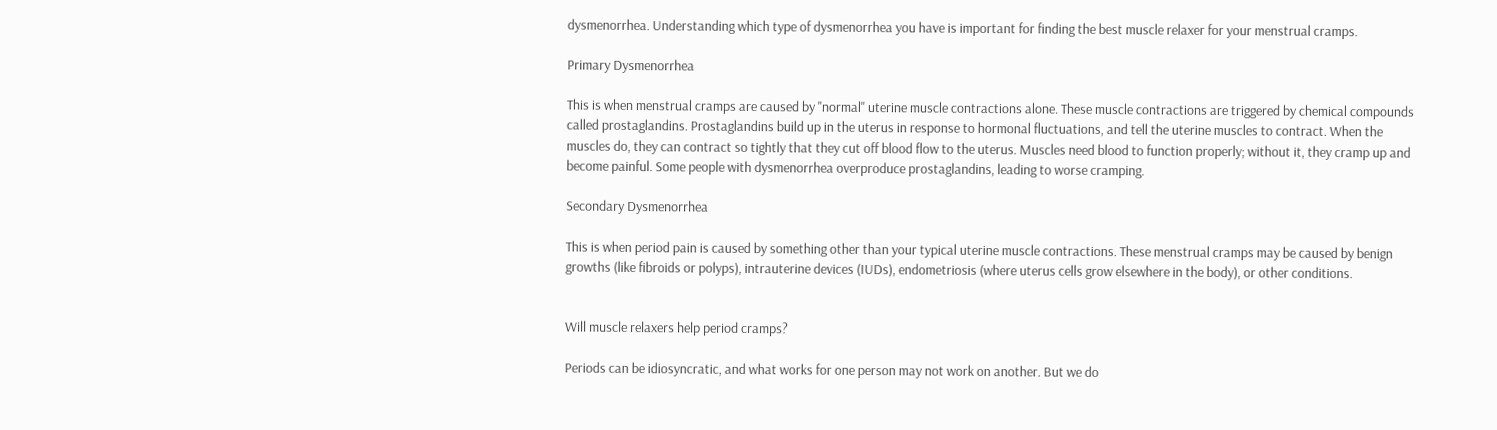dysmenorrhea. Understanding which type of dysmenorrhea you have is important for finding the best muscle relaxer for your menstrual cramps.

Primary Dysmenorrhea

This is when menstrual cramps are caused by "normal" uterine muscle contractions alone. These muscle contractions are triggered by chemical compounds called prostaglandins. Prostaglandins build up in the uterus in response to hormonal fluctuations, and tell the uterine muscles to contract. When the muscles do, they can contract so tightly that they cut off blood flow to the uterus. Muscles need blood to function properly; without it, they cramp up and become painful. Some people with dysmenorrhea overproduce prostaglandins, leading to worse cramping.

Secondary Dysmenorrhea

This is when period pain is caused by something other than your typical uterine muscle contractions. These menstrual cramps may be caused by benign growths (like fibroids or polyps), intrauterine devices (IUDs), endometriosis (where uterus cells grow elsewhere in the body), or other conditions.


Will muscle relaxers help period cramps?

Periods can be idiosyncratic, and what works for one person may not work on another. But we do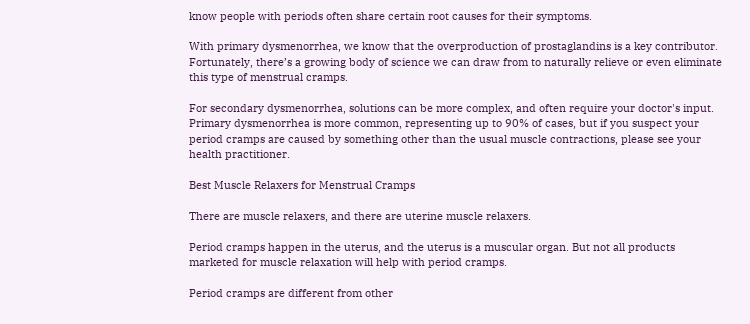know people with periods often share certain root causes for their symptoms.

With primary dysmenorrhea, we know that the overproduction of prostaglandins is a key contributor. Fortunately, there’s a growing body of science we can draw from to naturally relieve or even eliminate this type of menstrual cramps.

For secondary dysmenorrhea, solutions can be more complex, and often require your doctor's input. Primary dysmenorrhea is more common, representing up to 90% of cases, but if you suspect your period cramps are caused by something other than the usual muscle contractions, please see your health practitioner.

Best Muscle Relaxers for Menstrual Cramps

There are muscle relaxers, and there are uterine muscle relaxers.

Period cramps happen in the uterus, and the uterus is a muscular organ. But not all products marketed for muscle relaxation will help with period cramps.

Period cramps are different from other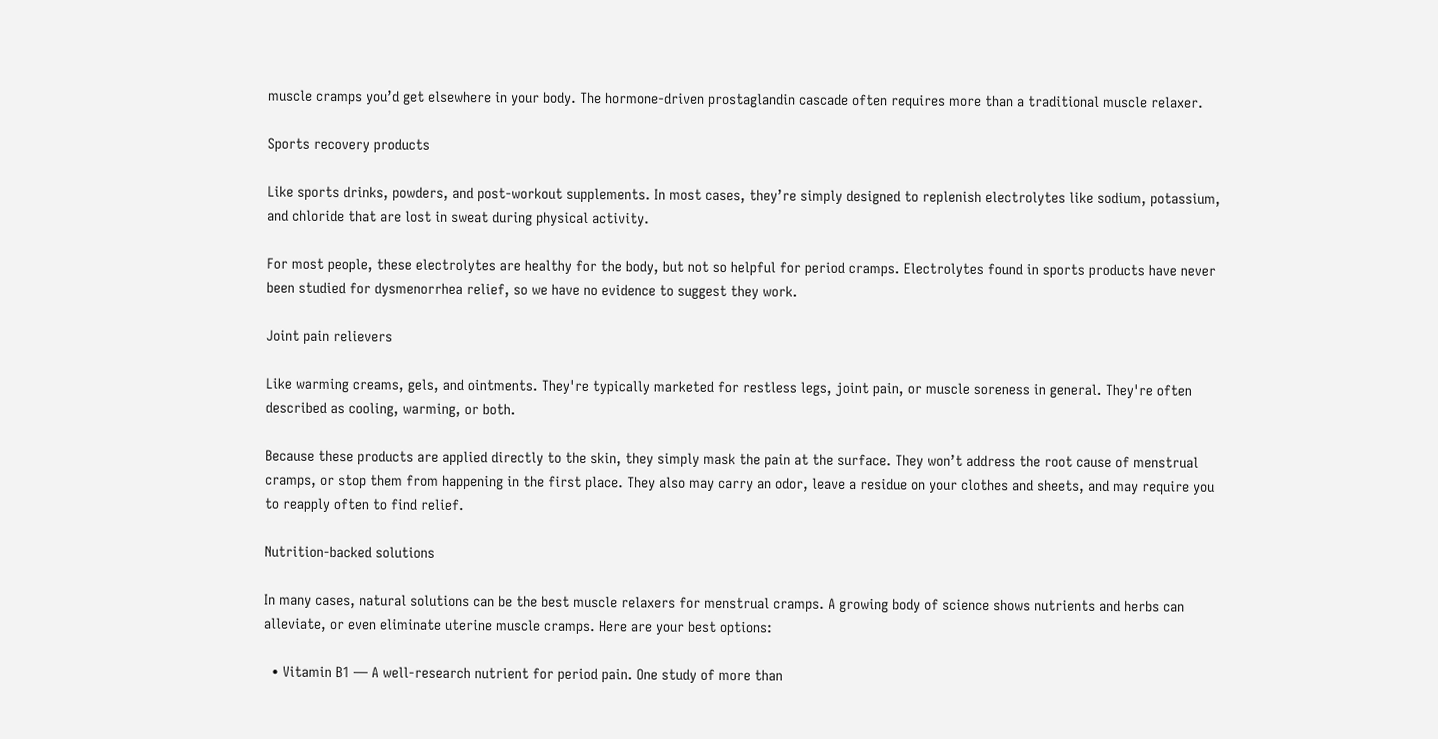muscle cramps you’d get elsewhere in your body. The hormone-driven prostaglandin cascade often requires more than a traditional muscle relaxer.

Sports recovery products

Like sports drinks, powders, and post-workout supplements. In most cases, they’re simply designed to replenish electrolytes like sodium, potassium, and chloride that are lost in sweat during physical activity.

For most people, these electrolytes are healthy for the body, but not so helpful for period cramps. Electrolytes found in sports products have never been studied for dysmenorrhea relief, so we have no evidence to suggest they work.

Joint pain relievers

Like warming creams, gels, and ointments. They're typically marketed for restless legs, joint pain, or muscle soreness in general. They're often described as cooling, warming, or both.

Because these products are applied directly to the skin, they simply mask the pain at the surface. They won’t address the root cause of menstrual cramps, or stop them from happening in the first place. They also may carry an odor, leave a residue on your clothes and sheets, and may require you to reapply often to find relief.

Nutrition-backed solutions

In many cases, natural solutions can be the best muscle relaxers for menstrual cramps. A growing body of science shows nutrients and herbs can alleviate, or even eliminate uterine muscle cramps. Here are your best options:

  • Vitamin B1 — A well-research nutrient for period pain. One study of more than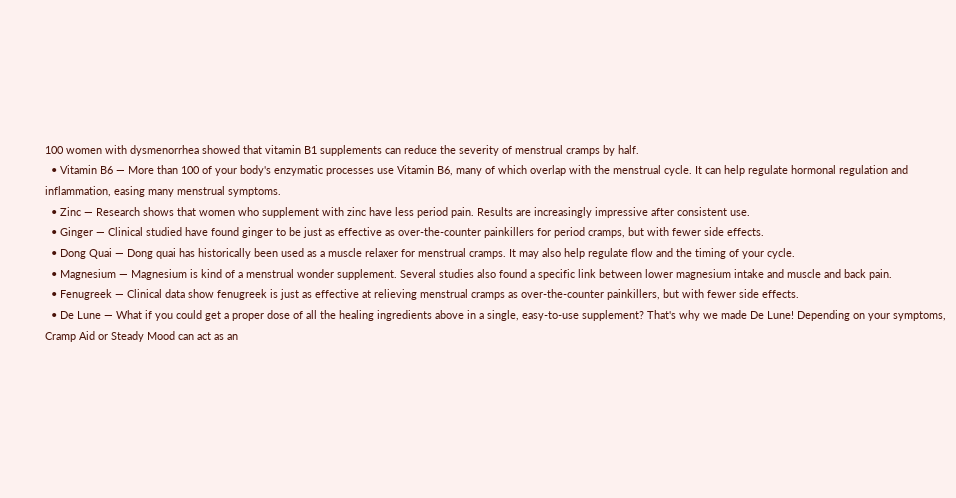100 women with dysmenorrhea showed that vitamin B1 supplements can reduce the severity of menstrual cramps by half.
  • Vitamin B6 — More than 100 of your body's enzymatic processes use Vitamin B6, many of which overlap with the menstrual cycle. It can help regulate hormonal regulation and inflammation, easing many menstrual symptoms.
  • Zinc — Research shows that women who supplement with zinc have less period pain. Results are increasingly impressive after consistent use.
  • Ginger — Clinical studied have found ginger to be just as effective as over-the-counter painkillers for period cramps, but with fewer side effects.
  • Dong Quai — Dong quai has historically been used as a muscle relaxer for menstrual cramps. It may also help regulate flow and the timing of your cycle.
  • Magnesium — Magnesium is kind of a menstrual wonder supplement. Several studies also found a specific link between lower magnesium intake and muscle and back pain.
  • Fenugreek — Clinical data show fenugreek is just as effective at relieving menstrual cramps as over-the-counter painkillers, but with fewer side effects.
  • De Lune — What if you could get a proper dose of all the healing ingredients above in a single, easy-to-use supplement? That's why we made De Lune! Depending on your symptoms, Cramp Aid or Steady Mood can act as an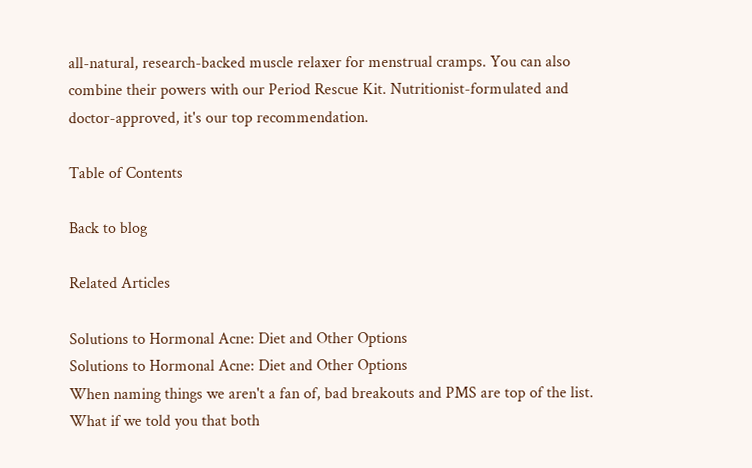all-natural, research-backed muscle relaxer for menstrual cramps. You can also combine their powers with our Period Rescue Kit. Nutritionist-formulated and doctor-approved, it's our top recommendation.

Table of Contents

Back to blog

Related Articles

Solutions to Hormonal Acne: Diet and Other Options
Solutions to Hormonal Acne: Diet and Other Options
When naming things we aren't a fan of, bad breakouts and PMS are top of the list. What if we told you that both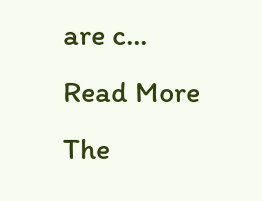are c...
Read More
The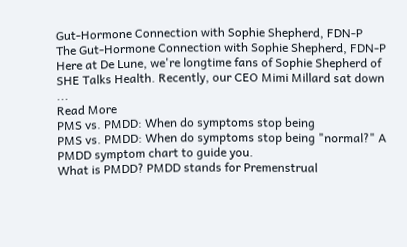Gut-Hormone Connection with Sophie Shepherd, FDN-P
The Gut-Hormone Connection with Sophie Shepherd, FDN-P
Here at De Lune, we're longtime fans of Sophie Shepherd of SHE Talks Health. Recently, our CEO Mimi Millard sat down ...
Read More
PMS vs. PMDD: When do symptoms stop being
PMS vs. PMDD: When do symptoms stop being "normal?" A PMDD symptom chart to guide you.
What is PMDD? PMDD stands for Premenstrual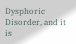Dysphoric Disorder, and it is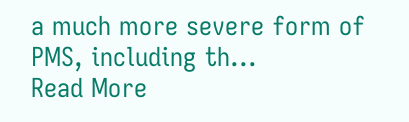a much more severe form of PMS, including th...
Read More